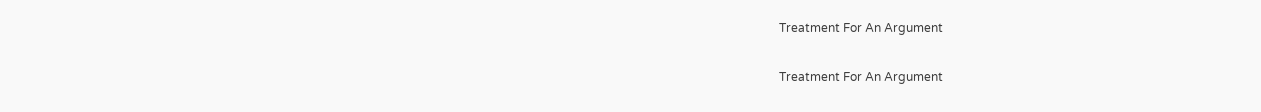Treatment For An Argument

Treatment For An Argument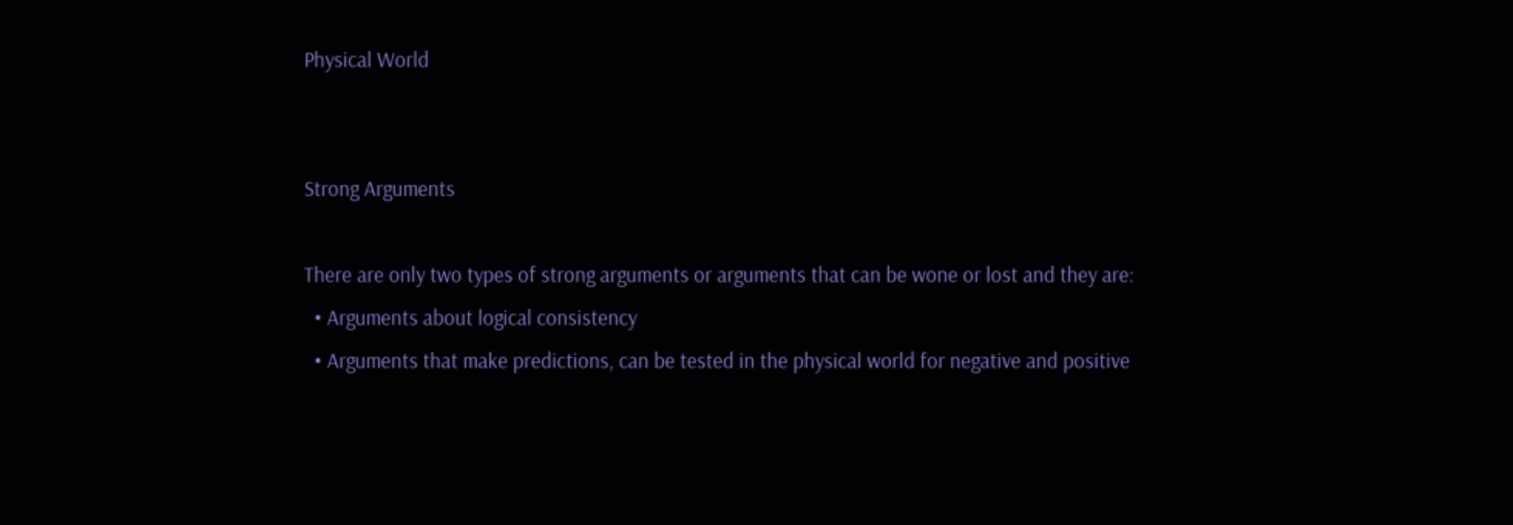Physical World


Strong Arguments

There are only two types of strong arguments or arguments that can be wone or lost and they are:
  • Arguments about logical consistency
  • Arguments that make predictions, can be tested in the physical world for negative and positive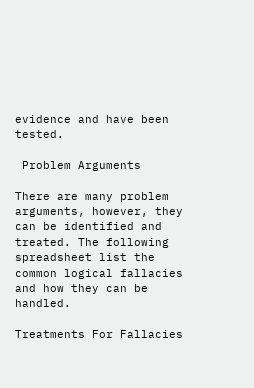evidence and have been tested.

 Problem Arguments

There are many problem arguments, however, they can be identified and treated. The following spreadsheet list the common logical fallacies and how they can be handled.

Treatments For Fallacies